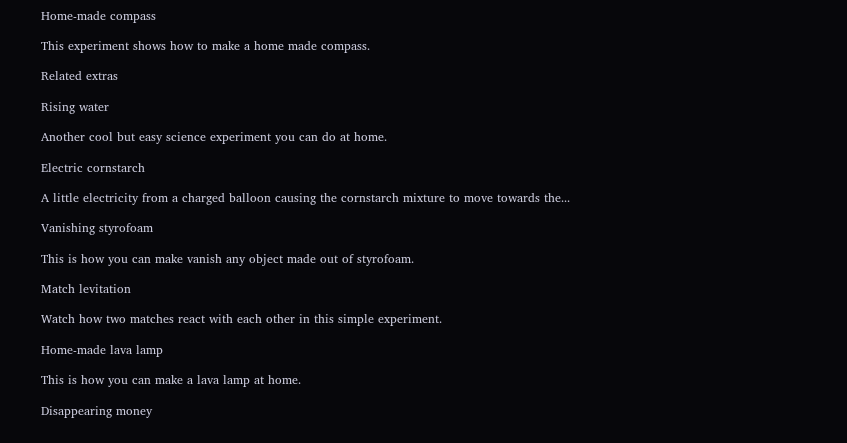Home-made compass

This experiment shows how to make a home made compass.

Related extras

Rising water

Another cool but easy science experiment you can do at home.

Electric cornstarch

A little electricity from a charged balloon causing the cornstarch mixture to move towards the...

Vanishing styrofoam

This is how you can make vanish any object made out of styrofoam.

Match levitation

Watch how two matches react with each other in this simple experiment.

Home-made lava lamp

This is how you can make a lava lamp at home.

Disappearing money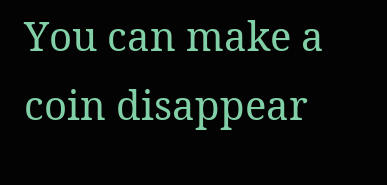You can make a coin disappear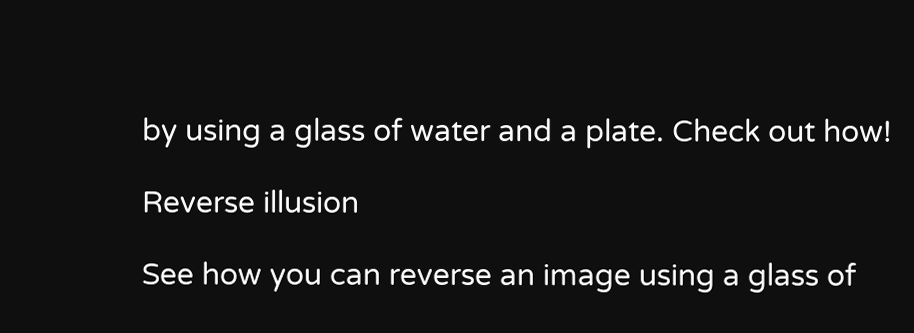by using a glass of water and a plate. Check out how!

Reverse illusion

See how you can reverse an image using a glass of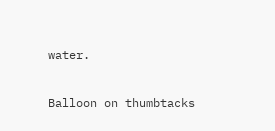water.

Balloon on thumbtacks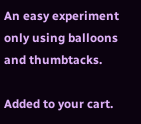An easy experiment only using balloons and thumbtacks.

Added to your cart.